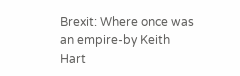Brexit: Where once was an empire-by Keith Hart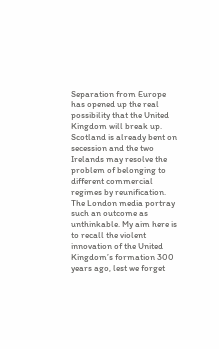Separation from Europe has opened up the real possibility that the United Kingdom will break up. Scotland is already bent on secession and the two Irelands may resolve the problem of belonging to different commercial regimes by reunification. The London media portray such an outcome as unthinkable. My aim here is to recall the violent innovation of the United Kingdom’s formation 300 years ago, lest we forget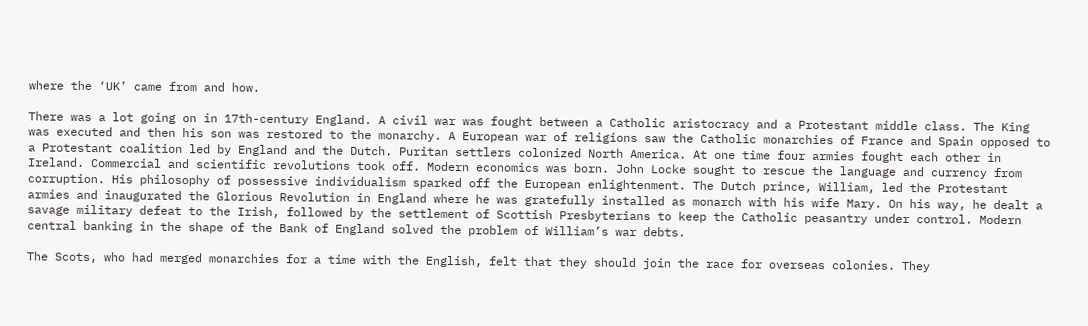where the ‘UK’ came from and how.

There was a lot going on in 17th-century England. A civil war was fought between a Catholic aristocracy and a Protestant middle class. The King was executed and then his son was restored to the monarchy. A European war of religions saw the Catholic monarchies of France and Spain opposed to a Protestant coalition led by England and the Dutch. Puritan settlers colonized North America. At one time four armies fought each other in Ireland. Commercial and scientific revolutions took off. Modern economics was born. John Locke sought to rescue the language and currency from corruption. His philosophy of possessive individualism sparked off the European enlightenment. The Dutch prince, William, led the Protestant armies and inaugurated the Glorious Revolution in England where he was gratefully installed as monarch with his wife Mary. On his way, he dealt a savage military defeat to the Irish, followed by the settlement of Scottish Presbyterians to keep the Catholic peasantry under control. Modern central banking in the shape of the Bank of England solved the problem of William’s war debts.

The Scots, who had merged monarchies for a time with the English, felt that they should join the race for overseas colonies. They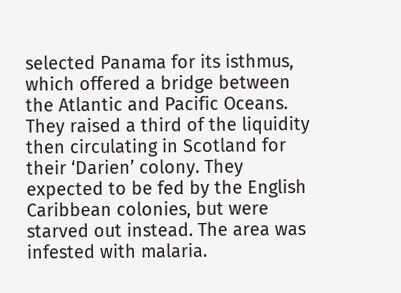selected Panama for its isthmus, which offered a bridge between the Atlantic and Pacific Oceans. They raised a third of the liquidity then circulating in Scotland for their ‘Darien’ colony. They expected to be fed by the English Caribbean colonies, but were starved out instead. The area was infested with malaria.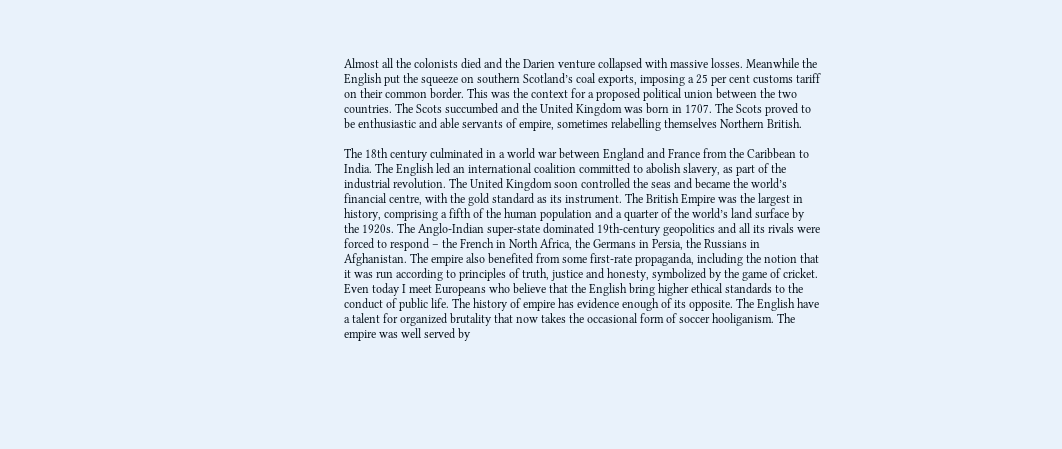Almost all the colonists died and the Darien venture collapsed with massive losses. Meanwhile the English put the squeeze on southern Scotland’s coal exports, imposing a 25 per cent customs tariff on their common border. This was the context for a proposed political union between the two countries. The Scots succumbed and the United Kingdom was born in 1707. The Scots proved to be enthusiastic and able servants of empire, sometimes relabelling themselves Northern British.

The 18th century culminated in a world war between England and France from the Caribbean to India. The English led an international coalition committed to abolish slavery, as part of the industrial revolution. The United Kingdom soon controlled the seas and became the world’s financial centre, with the gold standard as its instrument. The British Empire was the largest in history, comprising a fifth of the human population and a quarter of the world’s land surface by the 1920s. The Anglo-Indian super-state dominated 19th-century geopolitics and all its rivals were forced to respond – the French in North Africa, the Germans in Persia, the Russians in Afghanistan. The empire also benefited from some first-rate propaganda, including the notion that it was run according to principles of truth, justice and honesty, symbolized by the game of cricket. Even today I meet Europeans who believe that the English bring higher ethical standards to the conduct of public life. The history of empire has evidence enough of its opposite. The English have a talent for organized brutality that now takes the occasional form of soccer hooliganism. The empire was well served by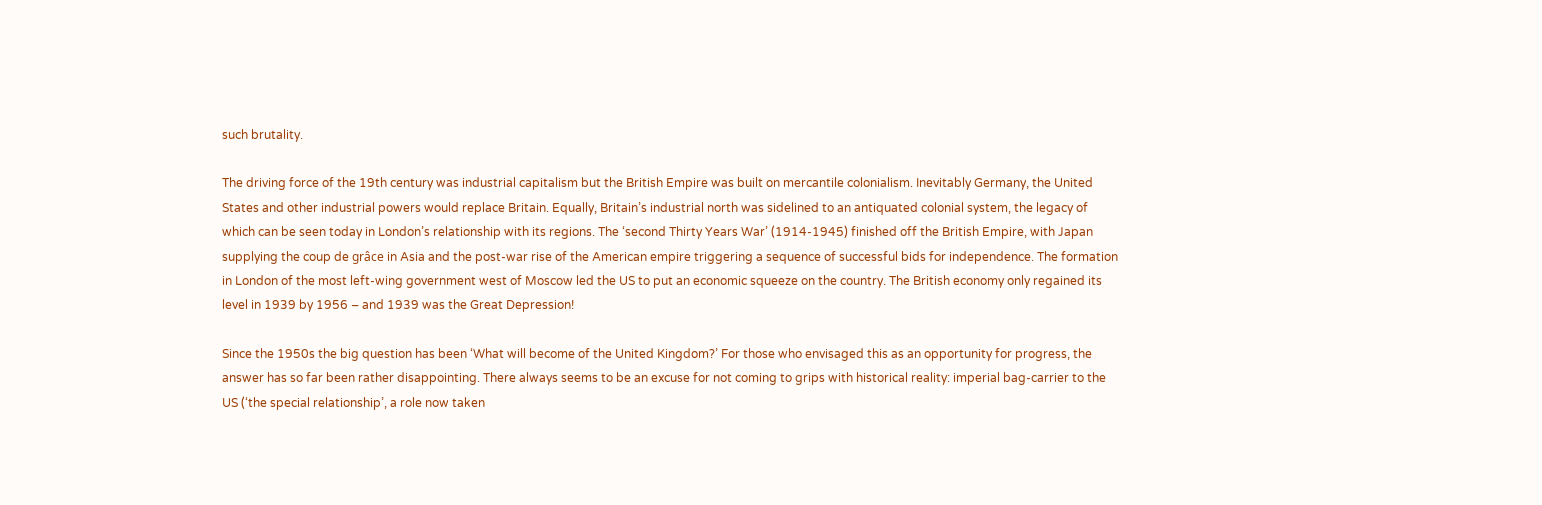such brutality.

The driving force of the 19th century was industrial capitalism but the British Empire was built on mercantile colonialism. Inevitably Germany, the United States and other industrial powers would replace Britain. Equally, Britain’s industrial north was sidelined to an antiquated colonial system, the legacy of which can be seen today in London’s relationship with its regions. The ‘second Thirty Years War’ (1914-1945) finished off the British Empire, with Japan supplying the coup de grâce in Asia and the post-war rise of the American empire triggering a sequence of successful bids for independence. The formation in London of the most left-wing government west of Moscow led the US to put an economic squeeze on the country. The British economy only regained its level in 1939 by 1956 – and 1939 was the Great Depression!

Since the 1950s the big question has been ‘What will become of the United Kingdom?’ For those who envisaged this as an opportunity for progress, the answer has so far been rather disappointing. There always seems to be an excuse for not coming to grips with historical reality: imperial bag-carrier to the US (‘the special relationship’, a role now taken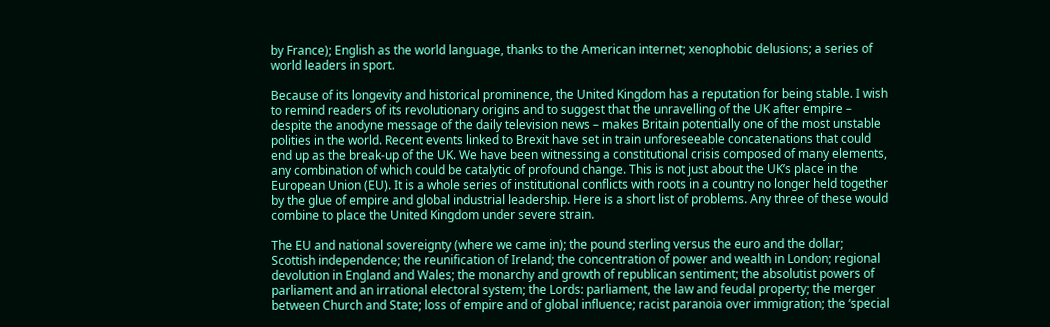by France); English as the world language, thanks to the American internet; xenophobic delusions; a series of world leaders in sport.

Because of its longevity and historical prominence, the United Kingdom has a reputation for being stable. I wish to remind readers of its revolutionary origins and to suggest that the unravelling of the UK after empire – despite the anodyne message of the daily television news – makes Britain potentially one of the most unstable polities in the world. Recent events linked to Brexit have set in train unforeseeable concatenations that could end up as the break-up of the UK. We have been witnessing a constitutional crisis composed of many elements, any combination of which could be catalytic of profound change. This is not just about the UK’s place in the European Union (EU). It is a whole series of institutional conflicts with roots in a country no longer held together by the glue of empire and global industrial leadership. Here is a short list of problems. Any three of these would combine to place the United Kingdom under severe strain.

The EU and national sovereignty (where we came in); the pound sterling versus the euro and the dollar; Scottish independence; the reunification of Ireland; the concentration of power and wealth in London; regional devolution in England and Wales; the monarchy and growth of republican sentiment; the absolutist powers of parliament and an irrational electoral system; the Lords: parliament, the law and feudal property; the merger between Church and State; loss of empire and of global influence; racist paranoia over immigration; the ‘special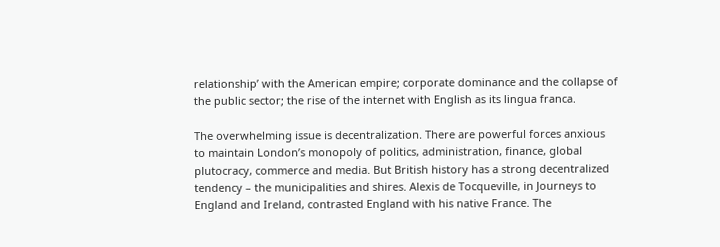relationship’ with the American empire; corporate dominance and the collapse of the public sector; the rise of the internet with English as its lingua franca.

The overwhelming issue is decentralization. There are powerful forces anxious to maintain London’s monopoly of politics, administration, finance, global plutocracy, commerce and media. But British history has a strong decentralized tendency – the municipalities and shires. Alexis de Tocqueville, in Journeys to England and Ireland, contrasted England with his native France. The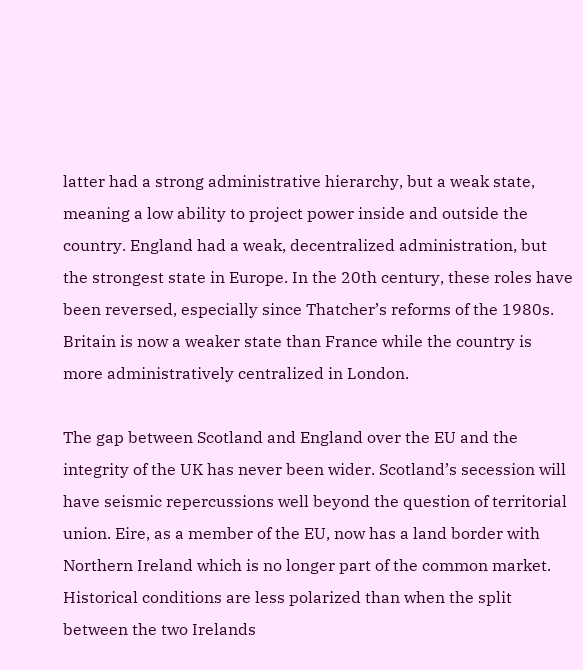latter had a strong administrative hierarchy, but a weak state, meaning a low ability to project power inside and outside the country. England had a weak, decentralized administration, but the strongest state in Europe. In the 20th century, these roles have been reversed, especially since Thatcher’s reforms of the 1980s. Britain is now a weaker state than France while the country is more administratively centralized in London.

The gap between Scotland and England over the EU and the integrity of the UK has never been wider. Scotland’s secession will have seismic repercussions well beyond the question of territorial union. Eire, as a member of the EU, now has a land border with Northern Ireland which is no longer part of the common market. Historical conditions are less polarized than when the split between the two Irelands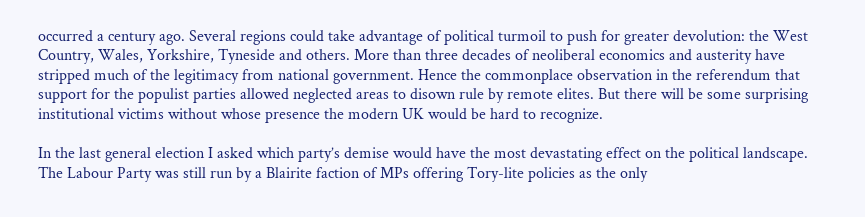occurred a century ago. Several regions could take advantage of political turmoil to push for greater devolution: the West Country, Wales, Yorkshire, Tyneside and others. More than three decades of neoliberal economics and austerity have stripped much of the legitimacy from national government. Hence the commonplace observation in the referendum that support for the populist parties allowed neglected areas to disown rule by remote elites. But there will be some surprising institutional victims without whose presence the modern UK would be hard to recognize.

In the last general election I asked which party’s demise would have the most devastating effect on the political landscape. The Labour Party was still run by a Blairite faction of MPs offering Tory-lite policies as the only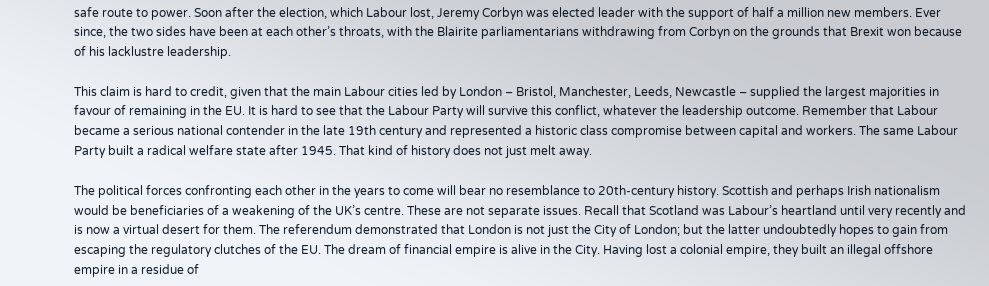safe route to power. Soon after the election, which Labour lost, Jeremy Corbyn was elected leader with the support of half a million new members. Ever since, the two sides have been at each other’s throats, with the Blairite parliamentarians withdrawing from Corbyn on the grounds that Brexit won because of his lacklustre leadership.

This claim is hard to credit, given that the main Labour cities led by London – Bristol, Manchester, Leeds, Newcastle – supplied the largest majorities in favour of remaining in the EU. It is hard to see that the Labour Party will survive this conflict, whatever the leadership outcome. Remember that Labour became a serious national contender in the late 19th century and represented a historic class compromise between capital and workers. The same Labour Party built a radical welfare state after 1945. That kind of history does not just melt away.

The political forces confronting each other in the years to come will bear no resemblance to 20th-century history. Scottish and perhaps Irish nationalism would be beneficiaries of a weakening of the UK’s centre. These are not separate issues. Recall that Scotland was Labour’s heartland until very recently and is now a virtual desert for them. The referendum demonstrated that London is not just the City of London; but the latter undoubtedly hopes to gain from escaping the regulatory clutches of the EU. The dream of financial empire is alive in the City. Having lost a colonial empire, they built an illegal offshore empire in a residue of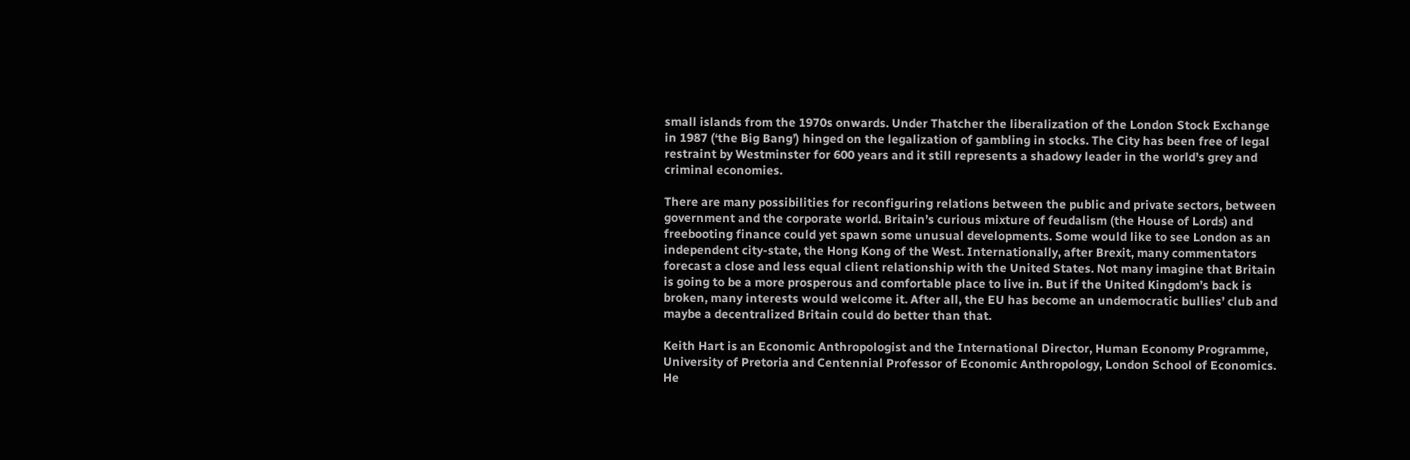small islands from the 1970s onwards. Under Thatcher the liberalization of the London Stock Exchange in 1987 (‘the Big Bang’) hinged on the legalization of gambling in stocks. The City has been free of legal restraint by Westminster for 600 years and it still represents a shadowy leader in the world’s grey and criminal economies.

There are many possibilities for reconfiguring relations between the public and private sectors, between government and the corporate world. Britain’s curious mixture of feudalism (the House of Lords) and freebooting finance could yet spawn some unusual developments. Some would like to see London as an independent city-state, the Hong Kong of the West. Internationally, after Brexit, many commentators forecast a close and less equal client relationship with the United States. Not many imagine that Britain is going to be a more prosperous and comfortable place to live in. But if the United Kingdom’s back is broken, many interests would welcome it. After all, the EU has become an undemocratic bullies’ club and maybe a decentralized Britain could do better than that.

Keith Hart is an Economic Anthropologist and the International Director, Human Economy Programme, University of Pretoria and Centennial Professor of Economic Anthropology, London School of Economics. He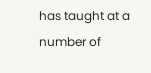has taught at a number of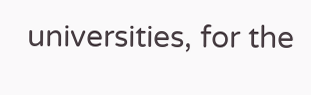universities, for the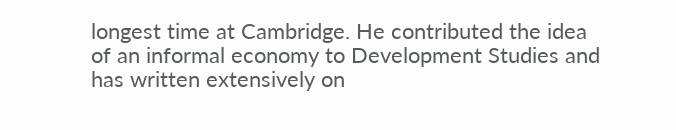longest time at Cambridge. He contributed the idea of an informal economy to Development Studies and has written extensively on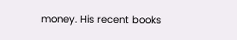money. His recent books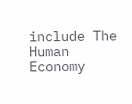include The Human Economy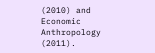(2010) and Economic Anthropology (2011).